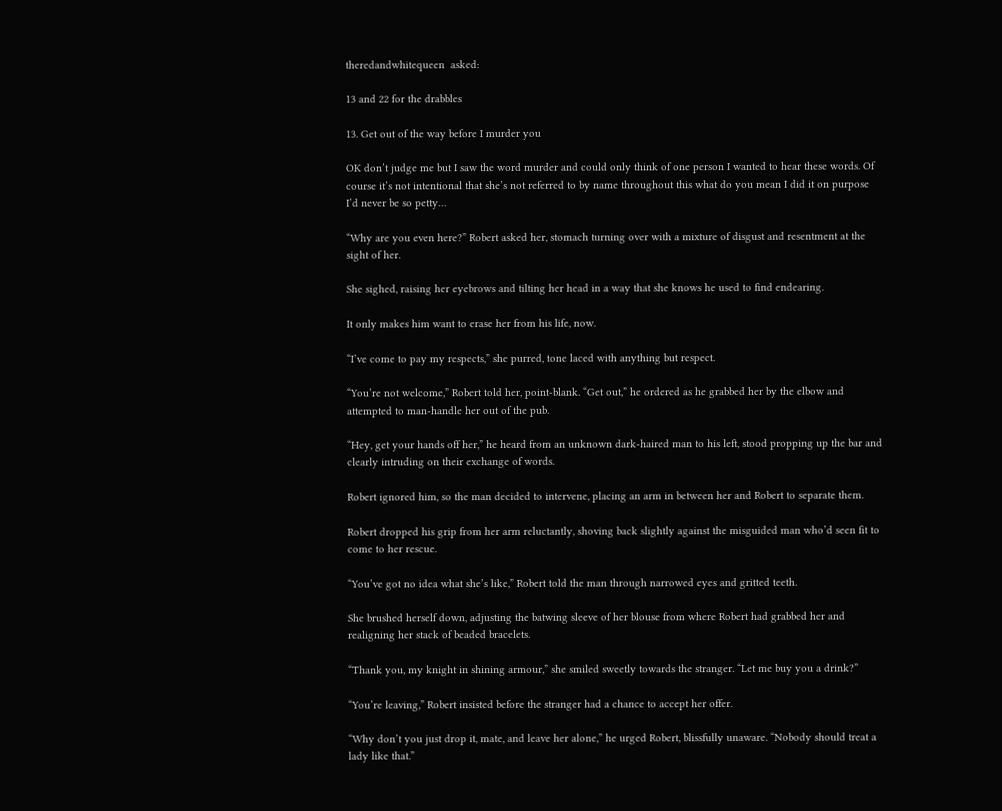theredandwhitequeen  asked:

13 and 22 for the drabbles

13. Get out of the way before I murder you

OK don’t judge me but I saw the word murder and could only think of one person I wanted to hear these words. Of course it’s not intentional that she’s not referred to by name throughout this what do you mean I did it on purpose I’d never be so petty…

“Why are you even here?” Robert asked her, stomach turning over with a mixture of disgust and resentment at the sight of her.

She sighed, raising her eyebrows and tilting her head in a way that she knows he used to find endearing.

It only makes him want to erase her from his life, now.

“I’ve come to pay my respects,” she purred, tone laced with anything but respect.

“You’re not welcome,” Robert told her, point-blank. “Get out,” he ordered as he grabbed her by the elbow and attempted to man-handle her out of the pub.

“Hey, get your hands off her,” he heard from an unknown dark-haired man to his left, stood propping up the bar and clearly intruding on their exchange of words.

Robert ignored him, so the man decided to intervene, placing an arm in between her and Robert to separate them.

Robert dropped his grip from her arm reluctantly, shoving back slightly against the misguided man who’d seen fit to come to her rescue.

“You’ve got no idea what she’s like,” Robert told the man through narrowed eyes and gritted teeth.

She brushed herself down, adjusting the batwing sleeve of her blouse from where Robert had grabbed her and realigning her stack of beaded bracelets.

“Thank you, my knight in shining armour,” she smiled sweetly towards the stranger. “Let me buy you a drink?”

“You’re leaving,” Robert insisted before the stranger had a chance to accept her offer.

“Why don’t you just drop it, mate, and leave her alone,” he urged Robert, blissfully unaware. “Nobody should treat a lady like that.”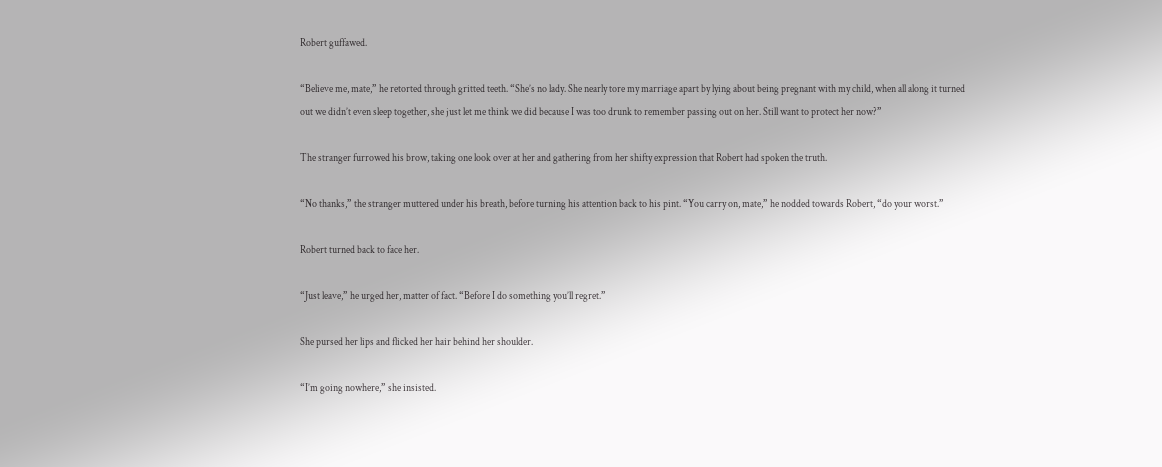Robert guffawed.

“Believe me, mate,” he retorted through gritted teeth. “She’s no lady. She nearly tore my marriage apart by lying about being pregnant with my child, when all along it turned out we didn’t even sleep together, she just let me think we did because I was too drunk to remember passing out on her. Still want to protect her now?”

The stranger furrowed his brow, taking one look over at her and gathering from her shifty expression that Robert had spoken the truth.

“No thanks,” the stranger muttered under his breath, before turning his attention back to his pint. “You carry on, mate,” he nodded towards Robert, “do your worst.”

Robert turned back to face her.

“Just leave,” he urged her, matter of fact. “Before I do something you’ll regret.”

She pursed her lips and flicked her hair behind her shoulder.

“I’m going nowhere,” she insisted.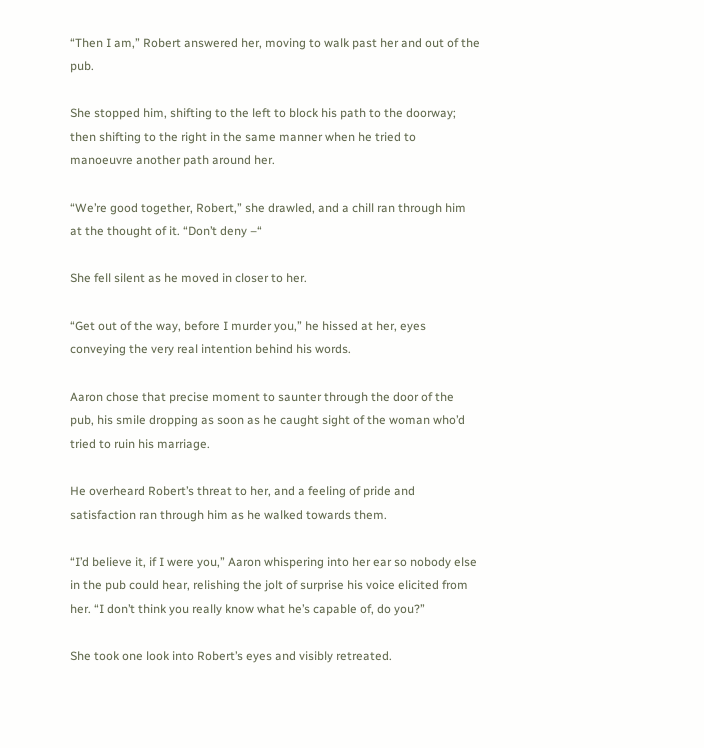“Then I am,” Robert answered her, moving to walk past her and out of the pub.

She stopped him, shifting to the left to block his path to the doorway; then shifting to the right in the same manner when he tried to manoeuvre another path around her.

“We’re good together, Robert,” she drawled, and a chill ran through him at the thought of it. “Don’t deny –“

She fell silent as he moved in closer to her.

“Get out of the way, before I murder you,” he hissed at her, eyes conveying the very real intention behind his words.

Aaron chose that precise moment to saunter through the door of the pub, his smile dropping as soon as he caught sight of the woman who’d tried to ruin his marriage.

He overheard Robert’s threat to her, and a feeling of pride and satisfaction ran through him as he walked towards them.

“I’d believe it, if I were you,” Aaron whispering into her ear so nobody else in the pub could hear, relishing the jolt of surprise his voice elicited from her. “I don’t think you really know what he’s capable of, do you?”

She took one look into Robert’s eyes and visibly retreated.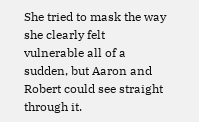She tried to mask the way she clearly felt vulnerable all of a sudden, but Aaron and Robert could see straight through it.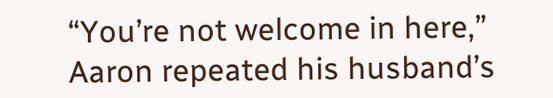“You’re not welcome in here,” Aaron repeated his husband’s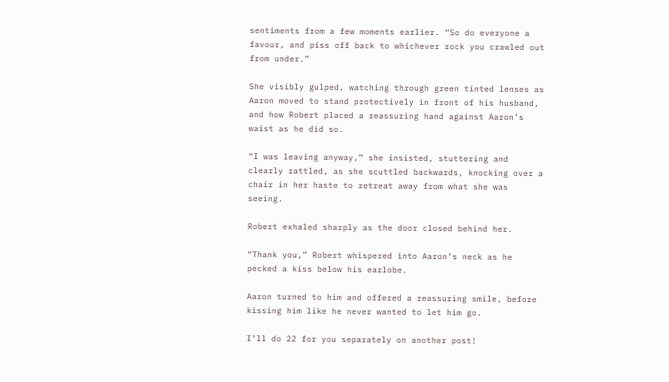sentiments from a few moments earlier. “So do everyone a favour, and piss off back to whichever rock you crawled out from under.”

She visibly gulped, watching through green tinted lenses as Aaron moved to stand protectively in front of his husband, and how Robert placed a reassuring hand against Aaron’s waist as he did so.

“I was leaving anyway,” she insisted, stuttering and clearly rattled, as she scuttled backwards, knocking over a chair in her haste to retreat away from what she was seeing.

Robert exhaled sharply as the door closed behind her.

“Thank you,” Robert whispered into Aaron’s neck as he pecked a kiss below his earlobe.

Aaron turned to him and offered a reassuring smile, before kissing him like he never wanted to let him go.

I’ll do 22 for you separately on another post!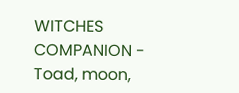WITCHES COMPANION - Toad, moon,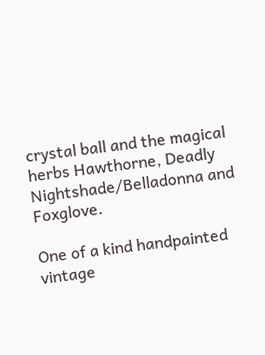crystal ball and the magical herbs Hawthorne, Deadly Nightshade/Belladonna and Foxglove.

One of a kind handpainted vintage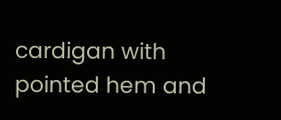cardigan with pointed hem and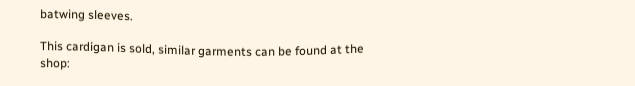batwing sleeves.

This cardigan is sold, similar garments can be found at the shop: